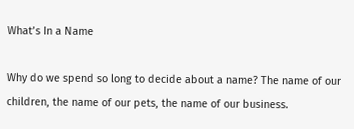What’s In a Name

Why do we spend so long to decide about a name? The name of our children, the name of our pets, the name of our business.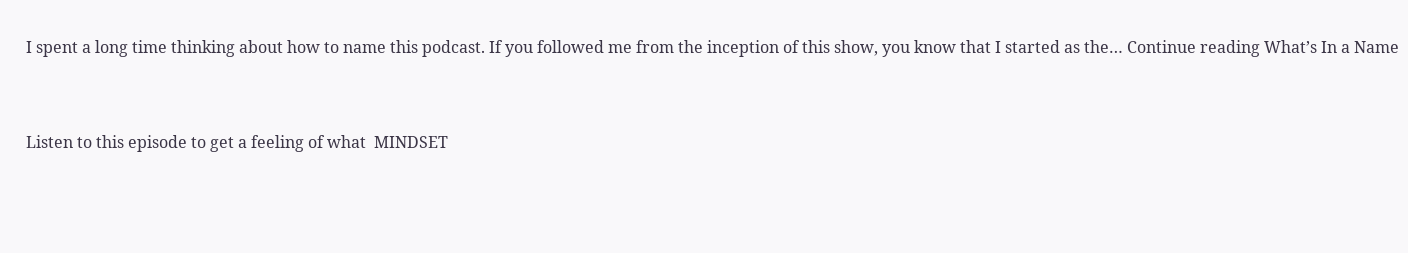I spent a long time thinking about how to name this podcast. If you followed me from the inception of this show, you know that I started as the… Continue reading What’s In a Name


Listen to this episode to get a feeling of what  MINDSET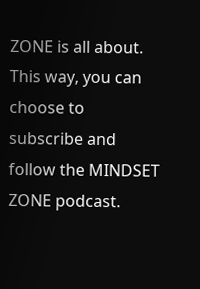ZONE is all about. This way, you can choose to subscribe and follow the MINDSET ZONE podcast.